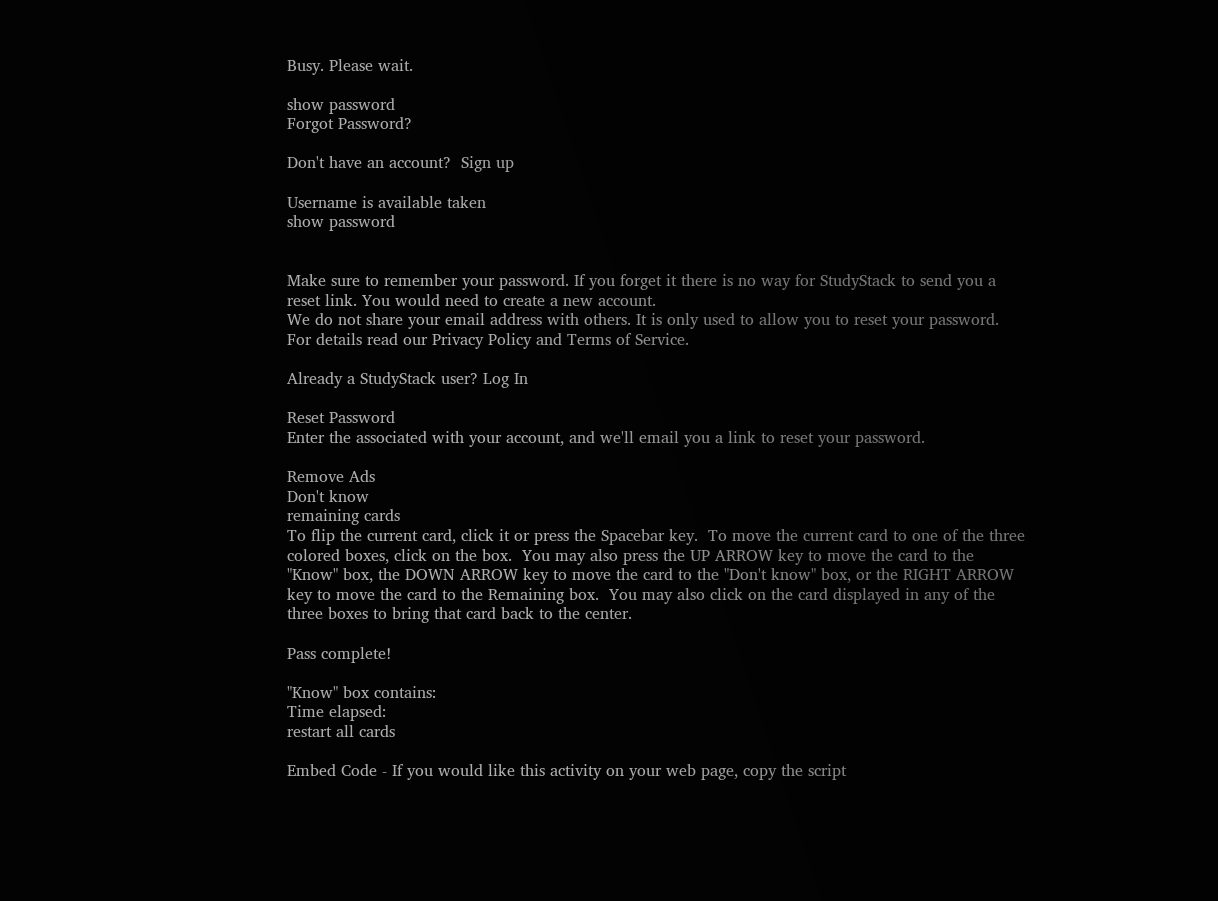Busy. Please wait.

show password
Forgot Password?

Don't have an account?  Sign up

Username is available taken
show password


Make sure to remember your password. If you forget it there is no way for StudyStack to send you a reset link. You would need to create a new account.
We do not share your email address with others. It is only used to allow you to reset your password. For details read our Privacy Policy and Terms of Service.

Already a StudyStack user? Log In

Reset Password
Enter the associated with your account, and we'll email you a link to reset your password.

Remove Ads
Don't know
remaining cards
To flip the current card, click it or press the Spacebar key.  To move the current card to one of the three colored boxes, click on the box.  You may also press the UP ARROW key to move the card to the "Know" box, the DOWN ARROW key to move the card to the "Don't know" box, or the RIGHT ARROW key to move the card to the Remaining box.  You may also click on the card displayed in any of the three boxes to bring that card back to the center.

Pass complete!

"Know" box contains:
Time elapsed:
restart all cards

Embed Code - If you would like this activity on your web page, copy the script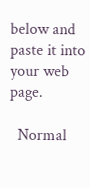below and paste it into your web page.

  Normal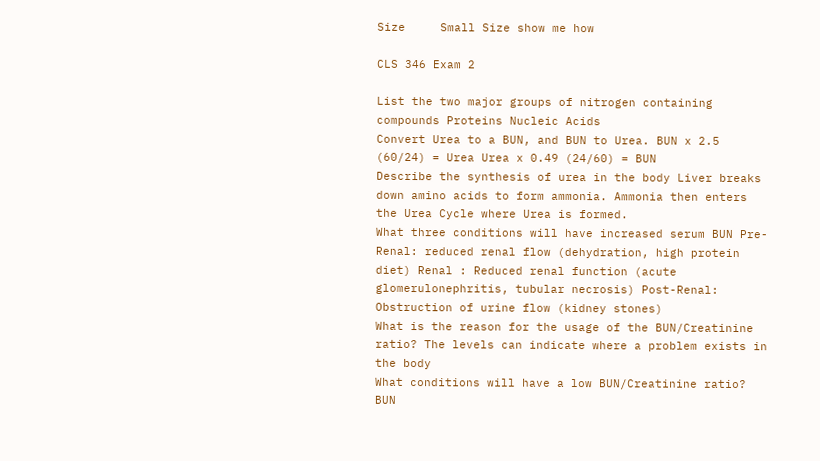Size     Small Size show me how

CLS 346 Exam 2

List the two major groups of nitrogen containing compounds Proteins Nucleic Acids
Convert Urea to a BUN, and BUN to Urea. BUN x 2.5 (60/24) = Urea Urea x 0.49 (24/60) = BUN
Describe the synthesis of urea in the body Liver breaks down amino acids to form ammonia. Ammonia then enters the Urea Cycle where Urea is formed.
What three conditions will have increased serum BUN Pre-Renal: reduced renal flow (dehydration, high protein diet) Renal : Reduced renal function (acute glomerulonephritis, tubular necrosis) Post-Renal: Obstruction of urine flow (kidney stones)
What is the reason for the usage of the BUN/Creatinine ratio? The levels can indicate where a problem exists in the body
What conditions will have a low BUN/Creatinine ratio? BUN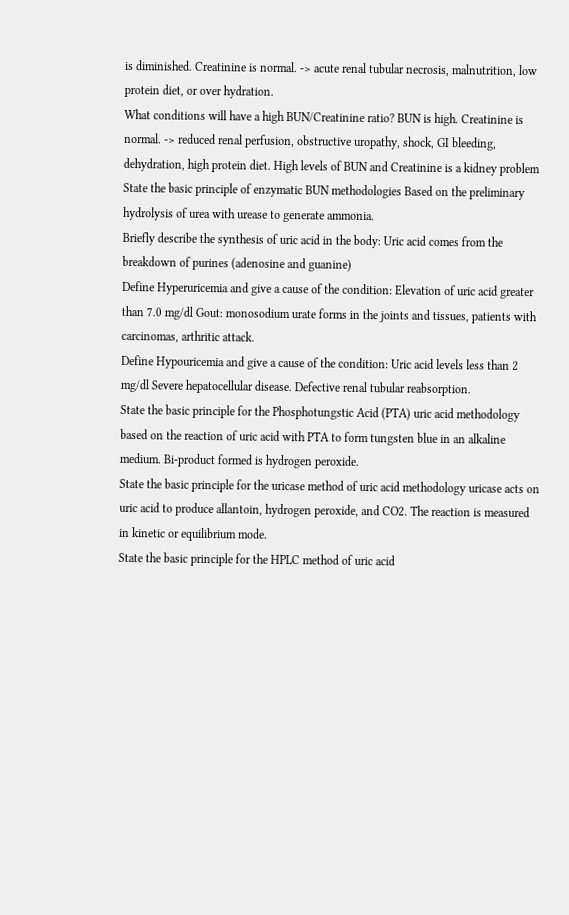is diminished. Creatinine is normal. -> acute renal tubular necrosis, malnutrition, low protein diet, or over hydration.
What conditions will have a high BUN/Creatinine ratio? BUN is high. Creatinine is normal. -> reduced renal perfusion, obstructive uropathy, shock, GI bleeding, dehydration, high protein diet. High levels of BUN and Creatinine is a kidney problem
State the basic principle of enzymatic BUN methodologies Based on the preliminary hydrolysis of urea with urease to generate ammonia.
Briefly describe the synthesis of uric acid in the body: Uric acid comes from the breakdown of purines (adenosine and guanine)
Define Hyperuricemia and give a cause of the condition: Elevation of uric acid greater than 7.0 mg/dl Gout: monosodium urate forms in the joints and tissues, patients with carcinomas, arthritic attack.
Define Hypouricemia and give a cause of the condition: Uric acid levels less than 2 mg/dl Severe hepatocellular disease. Defective renal tubular reabsorption.
State the basic principle for the Phosphotungstic Acid (PTA) uric acid methodology based on the reaction of uric acid with PTA to form tungsten blue in an alkaline medium. Bi-product formed is hydrogen peroxide.
State the basic principle for the uricase method of uric acid methodology uricase acts on uric acid to produce allantoin, hydrogen peroxide, and CO2. The reaction is measured in kinetic or equilibrium mode.
State the basic principle for the HPLC method of uric acid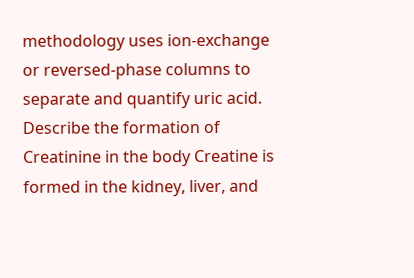methodology uses ion-exchange or reversed-phase columns to separate and quantify uric acid.
Describe the formation of Creatinine in the body Creatine is formed in the kidney, liver, and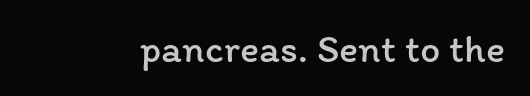pancreas. Sent to the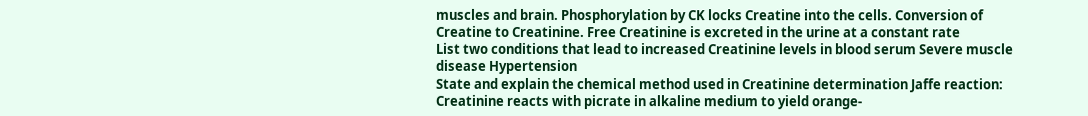muscles and brain. Phosphorylation by CK locks Creatine into the cells. Conversion of Creatine to Creatinine. Free Creatinine is excreted in the urine at a constant rate
List two conditions that lead to increased Creatinine levels in blood serum Severe muscle disease Hypertension
State and explain the chemical method used in Creatinine determination Jaffe reaction: Creatinine reacts with picrate in alkaline medium to yield orange-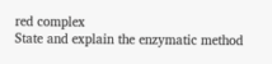red complex
State and explain the enzymatic method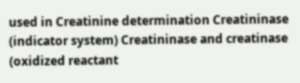used in Creatinine determination Creatininase (indicator system) Creatininase and creatinase (oxidized reactant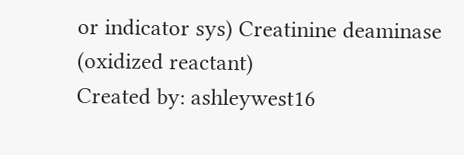or indicator sys) Creatinine deaminase (oxidized reactant)
Created by: ashleywest16